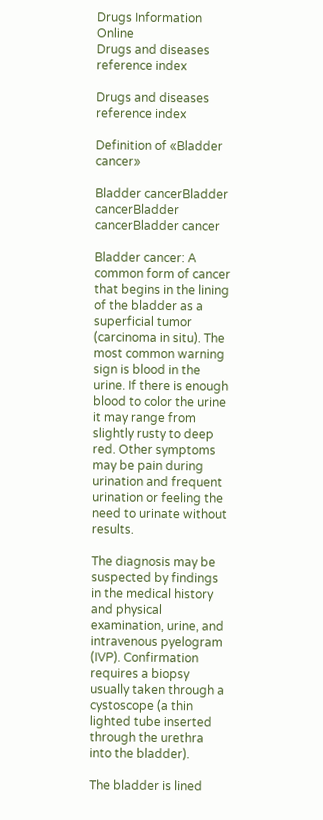Drugs Information Online
Drugs and diseases reference index

Drugs and diseases reference index

Definition of «Bladder cancer»

Bladder cancerBladder cancerBladder cancerBladder cancer

Bladder cancer: A common form of cancer that begins in the lining of the bladder as a superficial tumor (carcinoma in situ). The most common warning sign is blood in the urine. If there is enough blood to color the urine it may range from slightly rusty to deep red. Other symptoms may be pain during urination and frequent urination or feeling the need to urinate without results.

The diagnosis may be suspected by findings in the medical history and physical examination, urine, and intravenous pyelogram (IVP). Confirmation requires a biopsy usually taken through a cystoscope (a thin lighted tube inserted through the urethra into the bladder).

The bladder is lined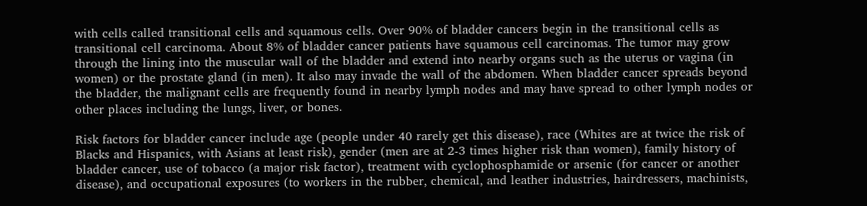with cells called transitional cells and squamous cells. Over 90% of bladder cancers begin in the transitional cells as transitional cell carcinoma. About 8% of bladder cancer patients have squamous cell carcinomas. The tumor may grow through the lining into the muscular wall of the bladder and extend into nearby organs such as the uterus or vagina (in women) or the prostate gland (in men). It also may invade the wall of the abdomen. When bladder cancer spreads beyond the bladder, the malignant cells are frequently found in nearby lymph nodes and may have spread to other lymph nodes or other places including the lungs, liver, or bones.

Risk factors for bladder cancer include age (people under 40 rarely get this disease), race (Whites are at twice the risk of Blacks and Hispanics, with Asians at least risk), gender (men are at 2-3 times higher risk than women), family history of bladder cancer, use of tobacco (a major risk factor), treatment with cyclophosphamide or arsenic (for cancer or another disease), and occupational exposures (to workers in the rubber, chemical, and leather industries, hairdressers, machinists,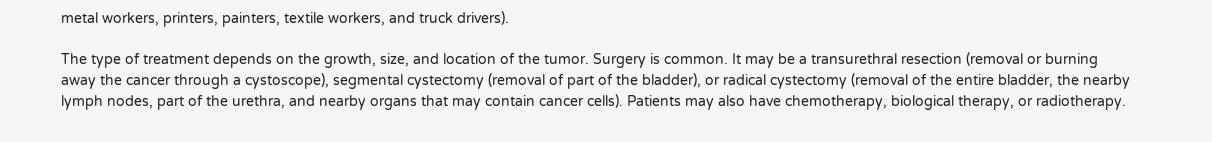metal workers, printers, painters, textile workers, and truck drivers).

The type of treatment depends on the growth, size, and location of the tumor. Surgery is common. It may be a transurethral resection (removal or burning away the cancer through a cystoscope), segmental cystectomy (removal of part of the bladder), or radical cystectomy (removal of the entire bladder, the nearby lymph nodes, part of the urethra, and nearby organs that may contain cancer cells). Patients may also have chemotherapy, biological therapy, or radiotherapy.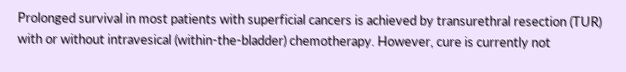Prolonged survival in most patients with superficial cancers is achieved by transurethral resection (TUR) with or without intravesical (within-the-bladder) chemotherapy. However, cure is currently not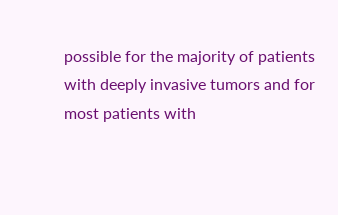possible for the majority of patients with deeply invasive tumors and for most patients with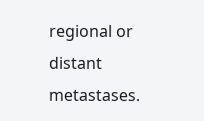regional or distant metastases.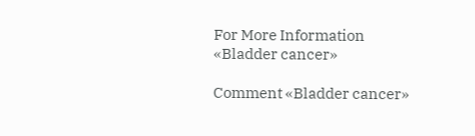For More Information «Bladder cancer»

Comment «Bladder cancer»